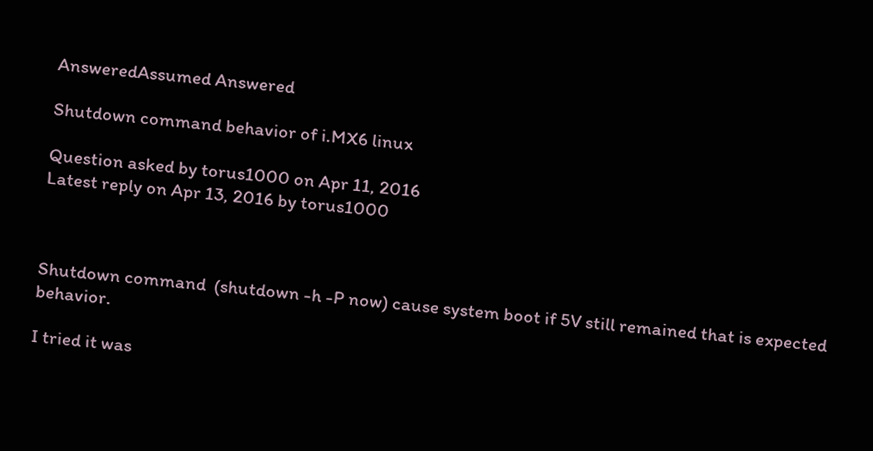AnsweredAssumed Answered

Shutdown command behavior of i.MX6 linux

Question asked by torus1000 on Apr 11, 2016
Latest reply on Apr 13, 2016 by torus1000



Shutdown command  (shutdown -h -P now) cause system boot if 5V still remained that is expected behavior.

I tried it was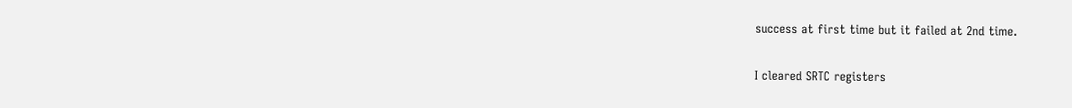success at first time but it failed at 2nd time.

I cleared SRTC registers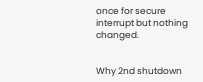once for secure interrupt but nothing changed.


Why 2nd shutdown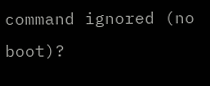command ignored (no boot)?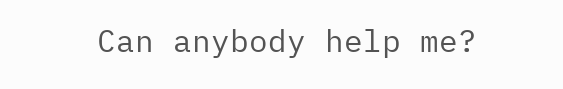Can anybody help me?